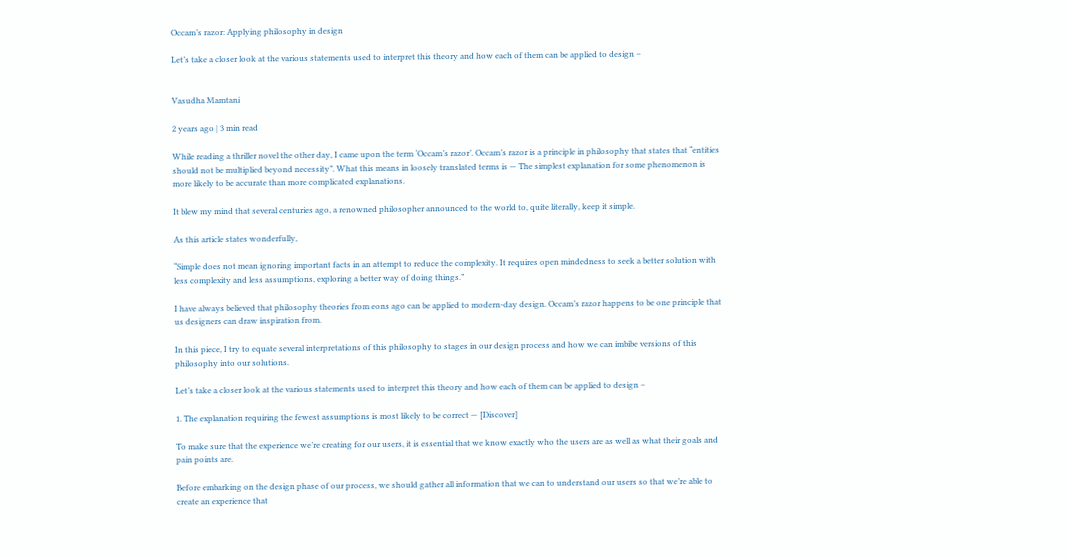Occam’s razor: Applying philosophy in design

Let’s take a closer look at the various statements used to interpret this theory and how each of them can be applied to design –


Vasudha Mamtani

2 years ago | 3 min read

While reading a thriller novel the other day, I came upon the term ‘Occam’s razor’. Occam’s razor is a principle in philosophy that states that “entities should not be multiplied beyond necessity”. What this means in loosely translated terms is — The simplest explanation for some phenomenon is more likely to be accurate than more complicated explanations.

It blew my mind that several centuries ago, a renowned philosopher announced to the world to, quite literally, keep it simple.

As this article states wonderfully,

“Simple does not mean ignoring important facts in an attempt to reduce the complexity. It requires open mindedness to seek a better solution with less complexity and less assumptions, exploring a better way of doing things.”

I have always believed that philosophy theories from eons ago can be applied to modern-day design. Occam’s razor happens to be one principle that us designers can draw inspiration from.

In this piece, I try to equate several interpretations of this philosophy to stages in our design process and how we can imbibe versions of this philosophy into our solutions.

Let’s take a closer look at the various statements used to interpret this theory and how each of them can be applied to design –

1. The explanation requiring the fewest assumptions is most likely to be correct — [Discover]

To make sure that the experience we’re creating for our users, it is essential that we know exactly who the users are as well as what their goals and pain points are.

Before embarking on the design phase of our process, we should gather all information that we can to understand our users so that we’re able to create an experience that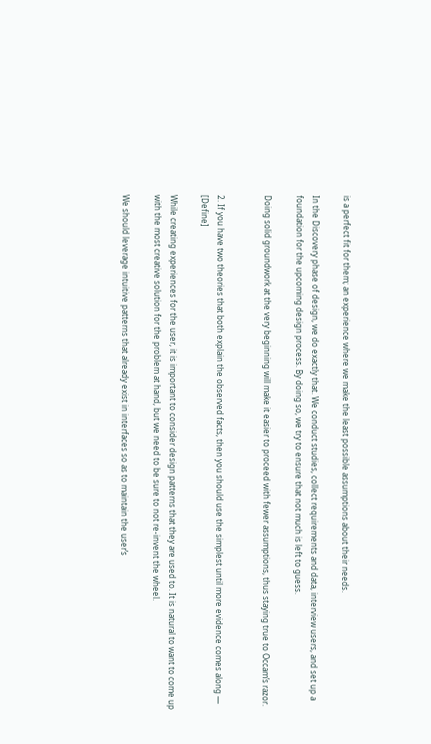is a perfect fit for them; an experience where we make the least possible assumptions about their needs.

In the Discovery phase of design, we do exactly that. We conduct studies, collect requirements and data, interview users, and set up a foundation for the upcoming design process. By doing so, we try to ensure that not much is left to guess.

Doing solid groundwork at the very beginning will make it easier to proceed with fewer assumptions, thus staying true to Occam’s razor.


2. If you have two theories that both explain the observed facts, then you should use the simplest until more evidence comes along — [Define]

While creating experiences for the user, it is important to consider design patterns that they are used to. It is natural to want to come up with the most creative solution for the problem at hand, but we need to be sure to not re-invent the wheel.

We should leverage intuitive patterns that already exist in interfaces so as to maintain the user’s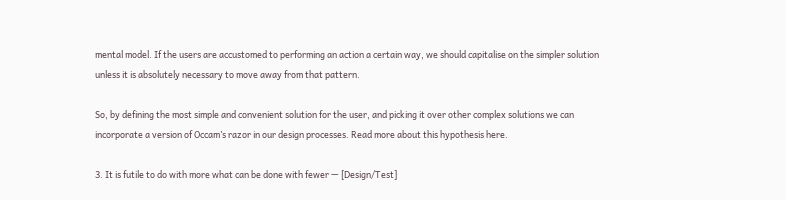mental model. If the users are accustomed to performing an action a certain way, we should capitalise on the simpler solution unless it is absolutely necessary to move away from that pattern.

So, by defining the most simple and convenient solution for the user, and picking it over other complex solutions we can incorporate a version of Occam’s razor in our design processes. Read more about this hypothesis here.

3. It is futile to do with more what can be done with fewer — [Design/Test]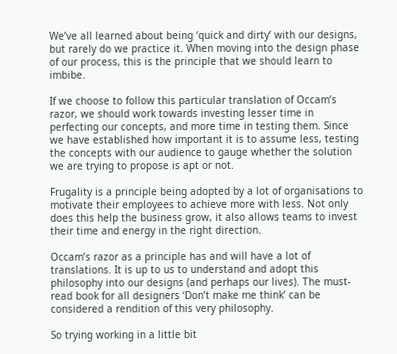We’ve all learned about being ‘quick and dirty’ with our designs, but rarely do we practice it. When moving into the design phase of our process, this is the principle that we should learn to imbibe.

If we choose to follow this particular translation of Occam’s razor, we should work towards investing lesser time in perfecting our concepts, and more time in testing them. Since we have established how important it is to assume less, testing the concepts with our audience to gauge whether the solution we are trying to propose is apt or not.

Frugality is a principle being adopted by a lot of organisations to motivate their employees to achieve more with less. Not only does this help the business grow, it also allows teams to invest their time and energy in the right direction.

Occam’s razor as a principle has and will have a lot of translations. It is up to us to understand and adopt this philosophy into our designs (and perhaps our lives). The must-read book for all designers ‘Don’t make me think’ can be considered a rendition of this very philosophy.

So trying working in a little bit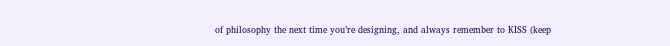of philosophy the next time you’re designing, and always remember to KISS (keep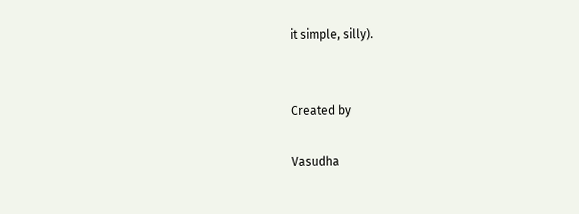it simple, silly).


Created by

Vasudha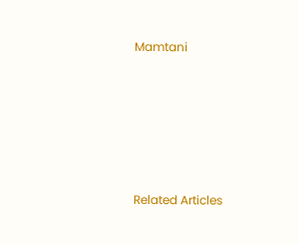Mamtani







Related Articles